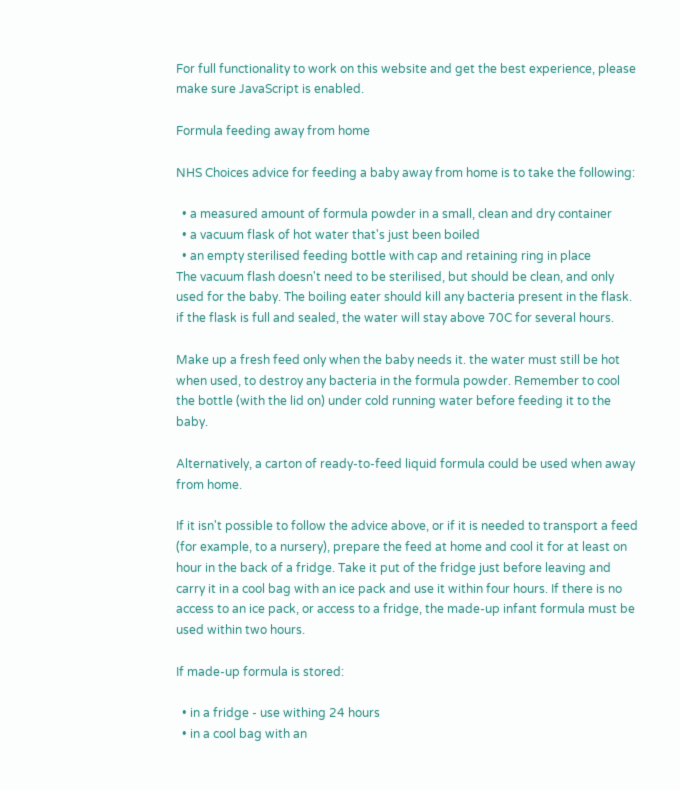For full functionality to work on this website and get the best experience, please make sure JavaScript is enabled.

Formula feeding away from home

NHS Choices advice for feeding a baby away from home is to take the following:

  • a measured amount of formula powder in a small, clean and dry container
  • a vacuum flask of hot water that's just been boiled
  • an empty sterilised feeding bottle with cap and retaining ring in place
The vacuum flash doesn't need to be sterilised, but should be clean, and only used for the baby. The boiling eater should kill any bacteria present in the flask. if the flask is full and sealed, the water will stay above 70C for several hours.

Make up a fresh feed only when the baby needs it. the water must still be hot when used, to destroy any bacteria in the formula powder. Remember to cool the bottle (with the lid on) under cold running water before feeding it to the baby.

Alternatively, a carton of ready-to-feed liquid formula could be used when away from home.

If it isn't possible to follow the advice above, or if it is needed to transport a feed (for example, to a nursery), prepare the feed at home and cool it for at least on hour in the back of a fridge. Take it put of the fridge just before leaving and carry it in a cool bag with an ice pack and use it within four hours. If there is no access to an ice pack, or access to a fridge, the made-up infant formula must be used within two hours.

If made-up formula is stored:

  • in a fridge - use withing 24 hours
  • in a cool bag with an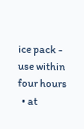ice pack - use within four hours
  • at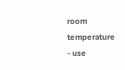room temperature - use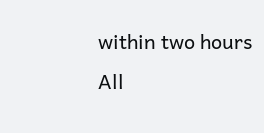within two hours
All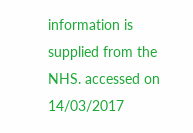information is supplied from the NHS. accessed on 14/03/2017